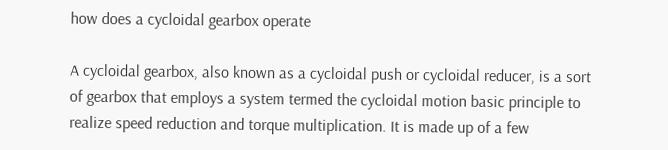how does a cycloidal gearbox operate

A cycloidal gearbox, also known as a cycloidal push or cycloidal reducer, is a sort of gearbox that employs a system termed the cycloidal motion basic principle to realize speed reduction and torque multiplication. It is made up of a few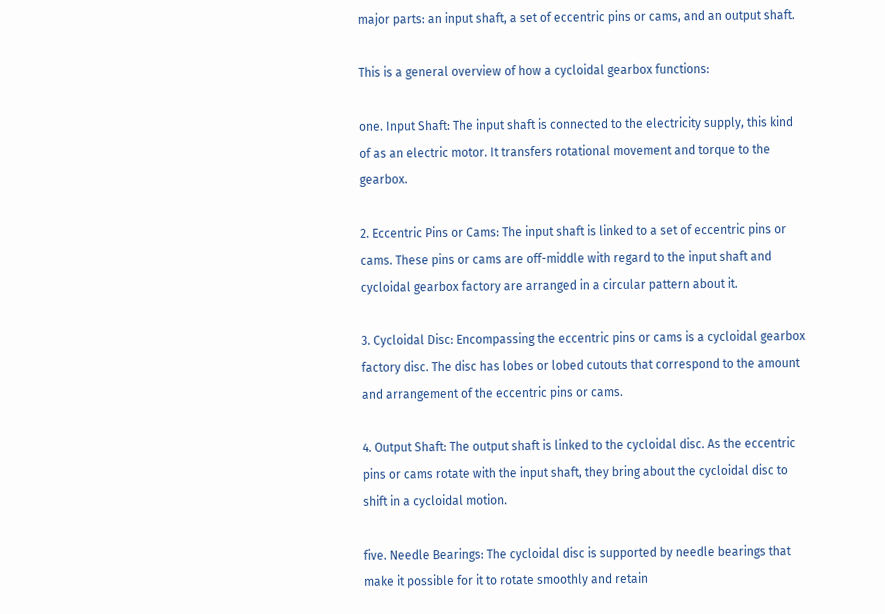major parts: an input shaft, a set of eccentric pins or cams, and an output shaft.

This is a general overview of how a cycloidal gearbox functions:

one. Input Shaft: The input shaft is connected to the electricity supply, this kind of as an electric motor. It transfers rotational movement and torque to the gearbox.

2. Eccentric Pins or Cams: The input shaft is linked to a set of eccentric pins or cams. These pins or cams are off-middle with regard to the input shaft and cycloidal gearbox factory are arranged in a circular pattern about it.

3. Cycloidal Disc: Encompassing the eccentric pins or cams is a cycloidal gearbox factory disc. The disc has lobes or lobed cutouts that correspond to the amount and arrangement of the eccentric pins or cams.

4. Output Shaft: The output shaft is linked to the cycloidal disc. As the eccentric pins or cams rotate with the input shaft, they bring about the cycloidal disc to shift in a cycloidal motion.

five. Needle Bearings: The cycloidal disc is supported by needle bearings that make it possible for it to rotate smoothly and retain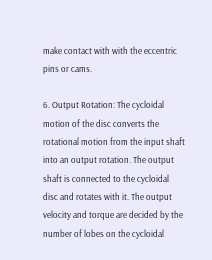make contact with with the eccentric pins or cams.

6. Output Rotation: The cycloidal motion of the disc converts the rotational motion from the input shaft into an output rotation. The output shaft is connected to the cycloidal disc and rotates with it. The output velocity and torque are decided by the number of lobes on the cycloidal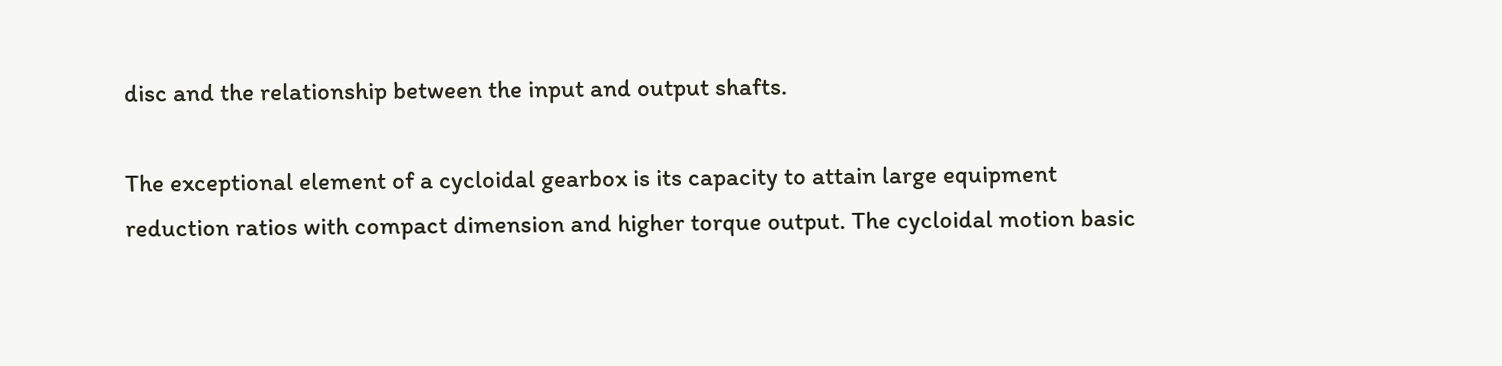disc and the relationship between the input and output shafts.

The exceptional element of a cycloidal gearbox is its capacity to attain large equipment reduction ratios with compact dimension and higher torque output. The cycloidal motion basic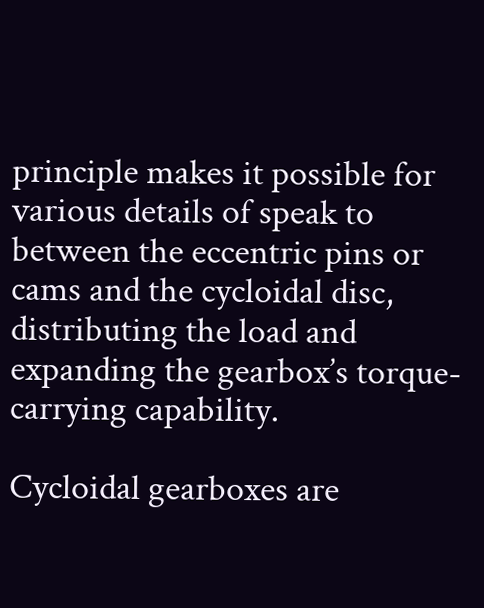principle makes it possible for various details of speak to between the eccentric pins or cams and the cycloidal disc, distributing the load and expanding the gearbox’s torque-carrying capability.

Cycloidal gearboxes are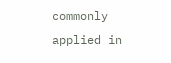commonly applied in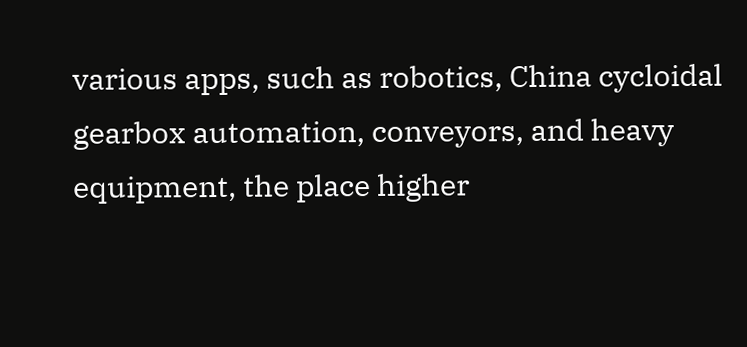various apps, such as robotics, China cycloidal gearbox automation, conveyors, and heavy equipment, the place higher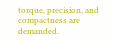torque, precision, and compactness are demanded.